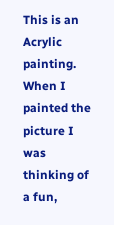This is an Acrylic painting.  When I painted the picture I was thinking of a fun,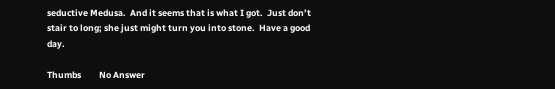seductive Medusa.  And it seems that is what I got.  Just don’t stair to long; she just might turn you into stone.  Have a good day.

Thumbs         No Answer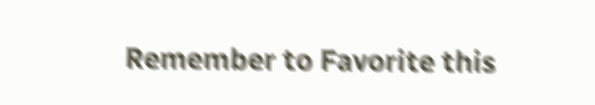Remember to Favorite this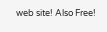web site! Also Free!